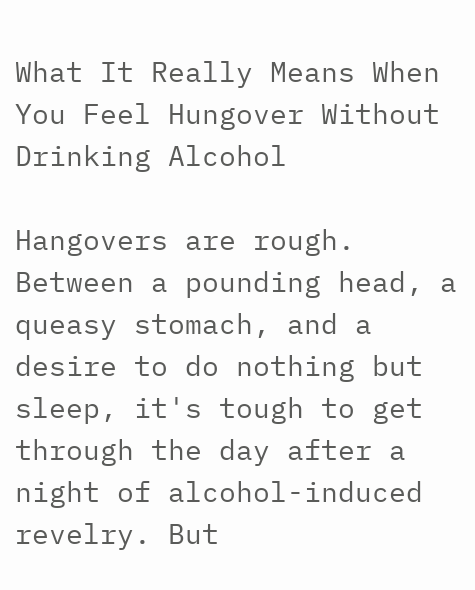What It Really Means When You Feel Hungover Without Drinking Alcohol

Hangovers are rough. Between a pounding head, a queasy stomach, and a desire to do nothing but sleep, it's tough to get through the day after a night of alcohol-induced revelry. But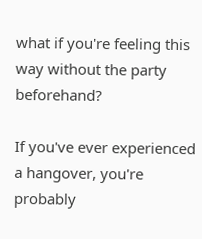what if you're feeling this way without the party beforehand?

If you've ever experienced a hangover, you're probably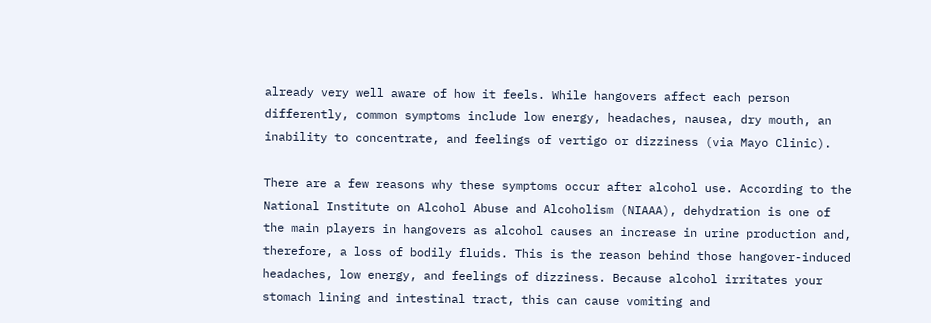already very well aware of how it feels. While hangovers affect each person differently, common symptoms include low energy, headaches, nausea, dry mouth, an inability to concentrate, and feelings of vertigo or dizziness (via Mayo Clinic).

There are a few reasons why these symptoms occur after alcohol use. According to the National Institute on Alcohol Abuse and Alcoholism (NIAAA), dehydration is one of the main players in hangovers as alcohol causes an increase in urine production and, therefore, a loss of bodily fluids. This is the reason behind those hangover-induced headaches, low energy, and feelings of dizziness. Because alcohol irritates your stomach lining and intestinal tract, this can cause vomiting and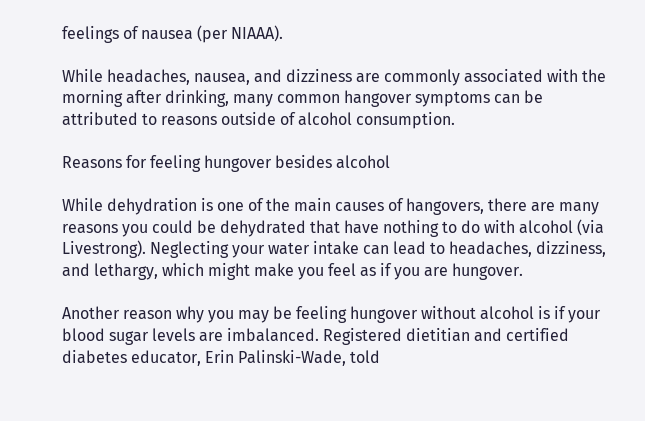feelings of nausea (per NIAAA).

While headaches, nausea, and dizziness are commonly associated with the morning after drinking, many common hangover symptoms can be attributed to reasons outside of alcohol consumption.

Reasons for feeling hungover besides alcohol

While dehydration is one of the main causes of hangovers, there are many reasons you could be dehydrated that have nothing to do with alcohol (via Livestrong). Neglecting your water intake can lead to headaches, dizziness, and lethargy, which might make you feel as if you are hungover.

Another reason why you may be feeling hungover without alcohol is if your blood sugar levels are imbalanced. Registered dietitian and certified diabetes educator, Erin Palinski-Wade, told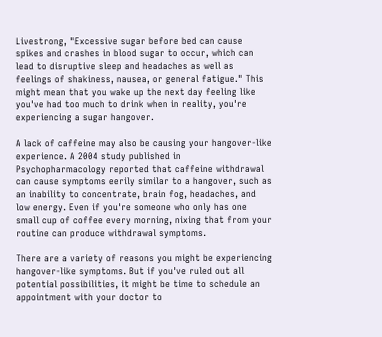Livestrong, "Excessive sugar before bed can cause spikes and crashes in blood sugar to occur, which can lead to disruptive sleep and headaches as well as feelings of shakiness, nausea, or general fatigue." This might mean that you wake up the next day feeling like you've had too much to drink when in reality, you're experiencing a sugar hangover.

A lack of caffeine may also be causing your hangover-like experience. A 2004 study published in Psychopharmacology reported that caffeine withdrawal can cause symptoms eerily similar to a hangover, such as an inability to concentrate, brain fog, headaches, and low energy. Even if you're someone who only has one small cup of coffee every morning, nixing that from your routine can produce withdrawal symptoms.

There are a variety of reasons you might be experiencing hangover-like symptoms. But if you've ruled out all potential possibilities, it might be time to schedule an appointment with your doctor to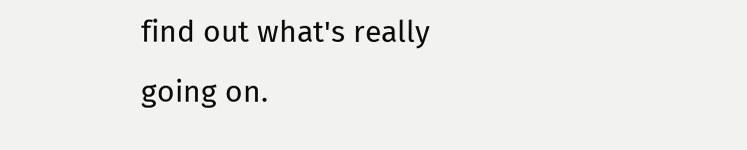find out what's really going on.